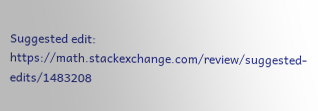Suggested edit: https://math.stackexchange.com/review/suggested-edits/1483208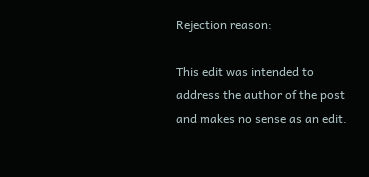Rejection reason:

This edit was intended to address the author of the post and makes no sense as an edit.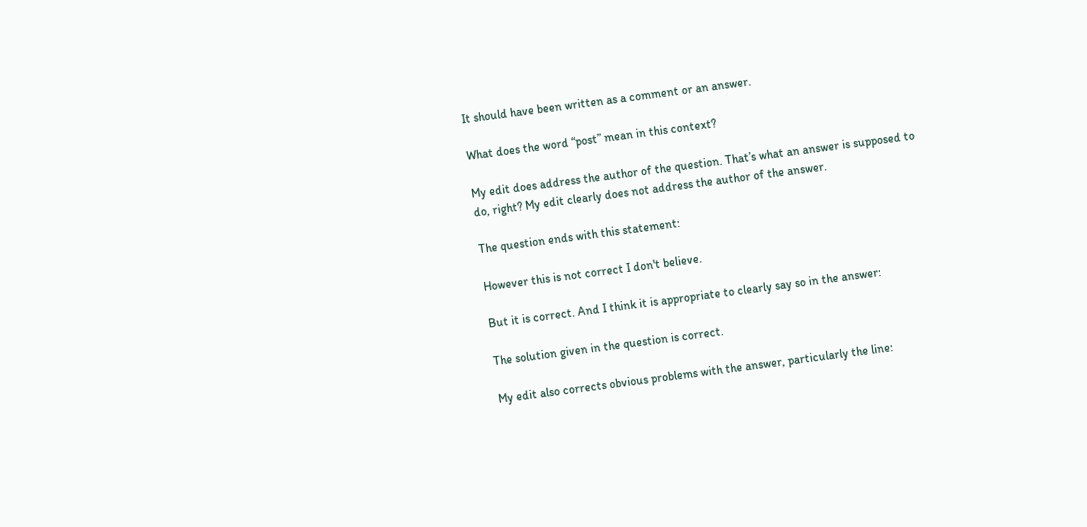It should have been written as a comment or an answer.

What does the word “post” mean in this context?

My edit does address the author of the question. That’s what an answer is supposed to do, right? My edit clearly does not address the author of the answer.

The question ends with this statement:

However this is not correct I don't believe.

But it is correct. And I think it is appropriate to clearly say so in the answer:

The solution given in the question is correct.

My edit also corrects obvious problems with the answer, particularly the line: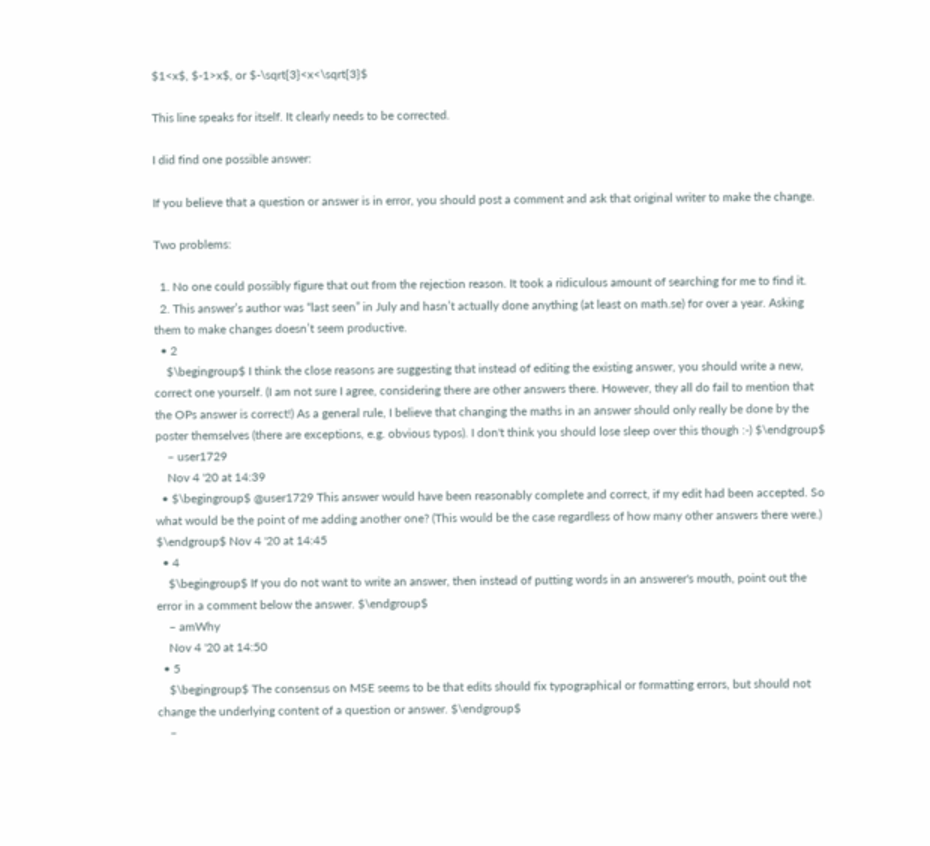$1<x$, $-1>x$, or $-\sqrt{3}<x<\sqrt{3}$

This line speaks for itself. It clearly needs to be corrected.

I did find one possible answer:

If you believe that a question or answer is in error, you should post a comment and ask that original writer to make the change.

Two problems:

  1. No one could possibly figure that out from the rejection reason. It took a ridiculous amount of searching for me to find it.
  2. This answer’s author was “last seen” in July and hasn’t actually done anything (at least on math.se) for over a year. Asking them to make changes doesn’t seem productive.
  • 2
    $\begingroup$ I think the close reasons are suggesting that instead of editing the existing answer, you should write a new, correct one yourself. (I am not sure I agree, considering there are other answers there. However, they all do fail to mention that the OPs answer is correct!) As a general rule, I believe that changing the maths in an answer should only really be done by the poster themselves (there are exceptions, e.g. obvious typos). I don't think you should lose sleep over this though :-) $\endgroup$
    – user1729
    Nov 4 '20 at 14:39
  • $\begingroup$ @user1729 This answer would have been reasonably complete and correct, if my edit had been accepted. So what would be the point of me adding another one? (This would be the case regardless of how many other answers there were.) $\endgroup$ Nov 4 '20 at 14:45
  • 4
    $\begingroup$ If you do not want to write an answer, then instead of putting words in an answerer's mouth, point out the error in a comment below the answer. $\endgroup$
    – amWhy
    Nov 4 '20 at 14:50
  • 5
    $\begingroup$ The consensus on MSE seems to be that edits should fix typographical or formatting errors, but should not change the underlying content of a question or answer. $\endgroup$
    –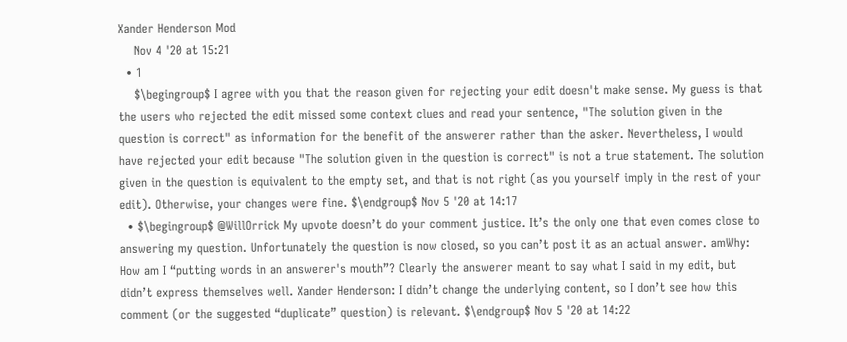Xander Henderson Mod
    Nov 4 '20 at 15:21
  • 1
    $\begingroup$ I agree with you that the reason given for rejecting your edit doesn't make sense. My guess is that the users who rejected the edit missed some context clues and read your sentence, "The solution given in the question is correct" as information for the benefit of the answerer rather than the asker. Nevertheless, I would have rejected your edit because "The solution given in the question is correct" is not a true statement. The solution given in the question is equivalent to the empty set, and that is not right (as you yourself imply in the rest of your edit). Otherwise, your changes were fine. $\endgroup$ Nov 5 '20 at 14:17
  • $\begingroup$ @WillOrrick My upvote doesn’t do your comment justice. It’s the only one that even comes close to answering my question. Unfortunately the question is now closed, so you can’t post it as an actual answer. amWhy: How am I “putting words in an answerer's mouth”? Clearly the answerer meant to say what I said in my edit, but didn’t express themselves well. Xander Henderson: I didn’t change the underlying content, so I don’t see how this comment (or the suggested “duplicate” question) is relevant. $\endgroup$ Nov 5 '20 at 14:22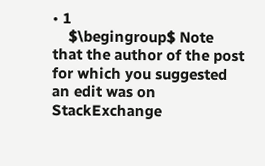• 1
    $\begingroup$ Note that the author of the post for which you suggested an edit was on StackExchange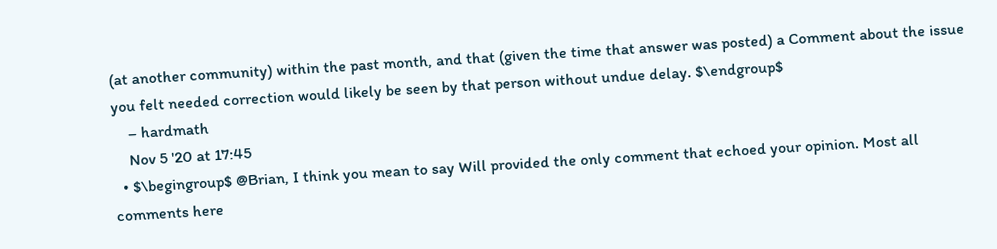(at another community) within the past month, and that (given the time that answer was posted) a Comment about the issue you felt needed correction would likely be seen by that person without undue delay. $\endgroup$
    – hardmath
    Nov 5 '20 at 17:45
  • $\begingroup$ @Brian, I think you mean to say Will provided the only comment that echoed your opinion. Most all comments here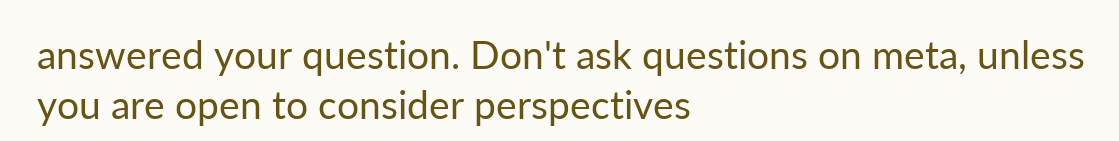answered your question. Don't ask questions on meta, unless you are open to consider perspectives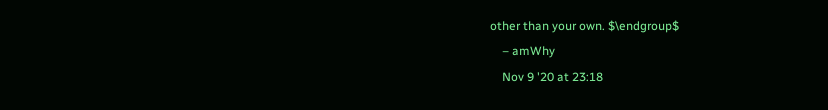other than your own. $\endgroup$
    – amWhy
    Nov 9 '20 at 23:18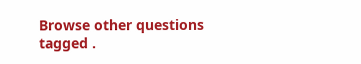Browse other questions tagged .